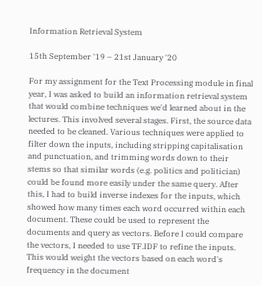Information Retrieval System

15th September '19 – 21st January '20

For my assignment for the Text Processing module in final year, I was asked to build an information retrieval system that would combine techniques we'd learned about in the lectures. This involved several stages. First, the source data needed to be cleaned. Various techniques were applied to filter down the inputs, including stripping capitalisation and punctuation, and trimming words down to their stems so that similar words (e.g. politics and politician) could be found more easily under the same query. After this, I had to build inverse indexes for the inputs, which showed how many times each word occurred within each document. These could be used to represent the documents and query as vectors. Before I could compare the vectors, I needed to use TF.IDF to refine the inputs. This would weight the vectors based on each word's frequency in the document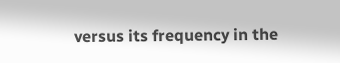versus its frequency in the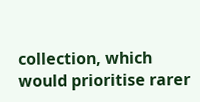collection, which would prioritise rarer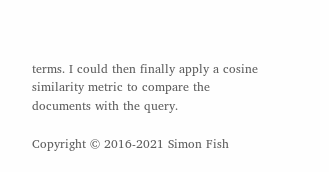terms. I could then finally apply a cosine similarity metric to compare the documents with the query.

Copyright © 2016-2021 Simon Fish